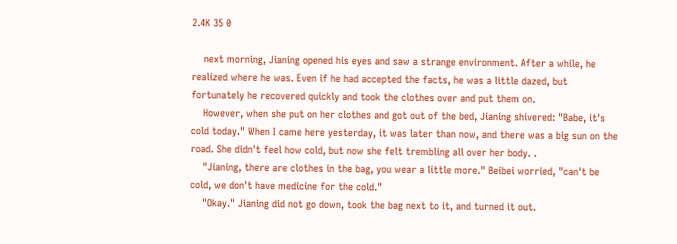2.4K 35 0

    next morning, Jianing opened his eyes and saw a strange environment. After a while, he realized where he was. Even if he had accepted the facts, he was a little dazed, but fortunately he recovered quickly and took the clothes over and put them on.
    However, when she put on her clothes and got out of the bed, Jianing shivered: "Babe, it's cold today." When I came here yesterday, it was later than now, and there was a big sun on the road. She didn't feel how cold, but now she felt trembling all over her body. .
    "Jianing, there are clothes in the bag, you wear a little more." Beibei worried, "can't be cold, we don't have medicine for the cold."
    "Okay." Jianing did not go down, took the bag next to it, and turned it out.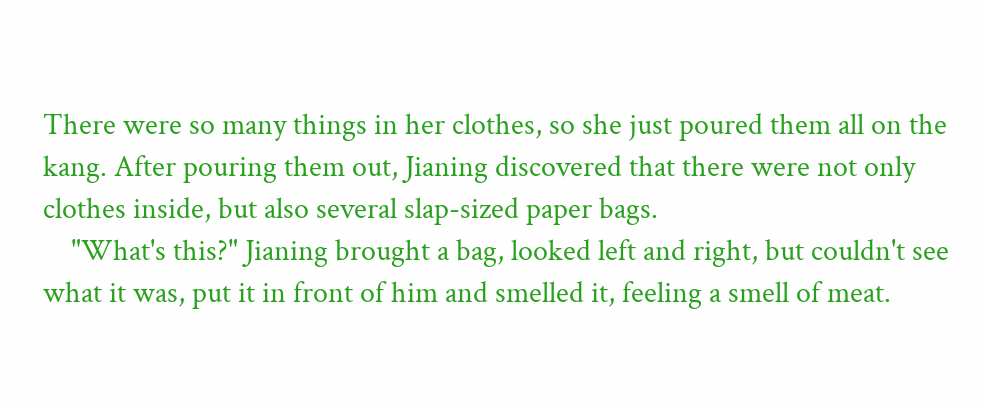There were so many things in her clothes, so she just poured them all on the kang. After pouring them out, Jianing discovered that there were not only clothes inside, but also several slap-sized paper bags.
    "What's this?" Jianing brought a bag, looked left and right, but couldn't see what it was, put it in front of him and smelled it, feeling a smell of meat.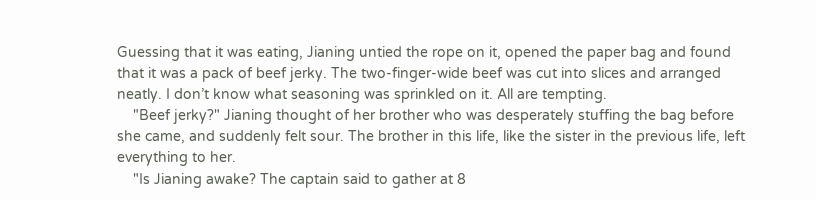Guessing that it was eating, Jianing untied the rope on it, opened the paper bag and found that it was a pack of beef jerky. The two-finger-wide beef was cut into slices and arranged neatly. I don’t know what seasoning was sprinkled on it. All are tempting.
    "Beef jerky?" Jianing thought of her brother who was desperately stuffing the bag before she came, and suddenly felt sour. The brother in this life, like the sister in the previous life, left everything to her.
    "Is Jianing awake? The captain said to gather at 8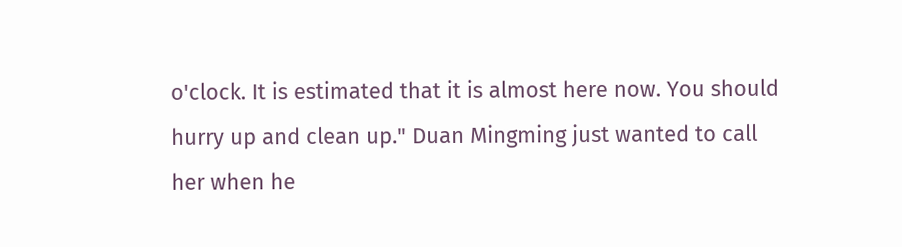o'clock. It is estimated that it is almost here now. You should hurry up and clean up." Duan Mingming just wanted to call her when he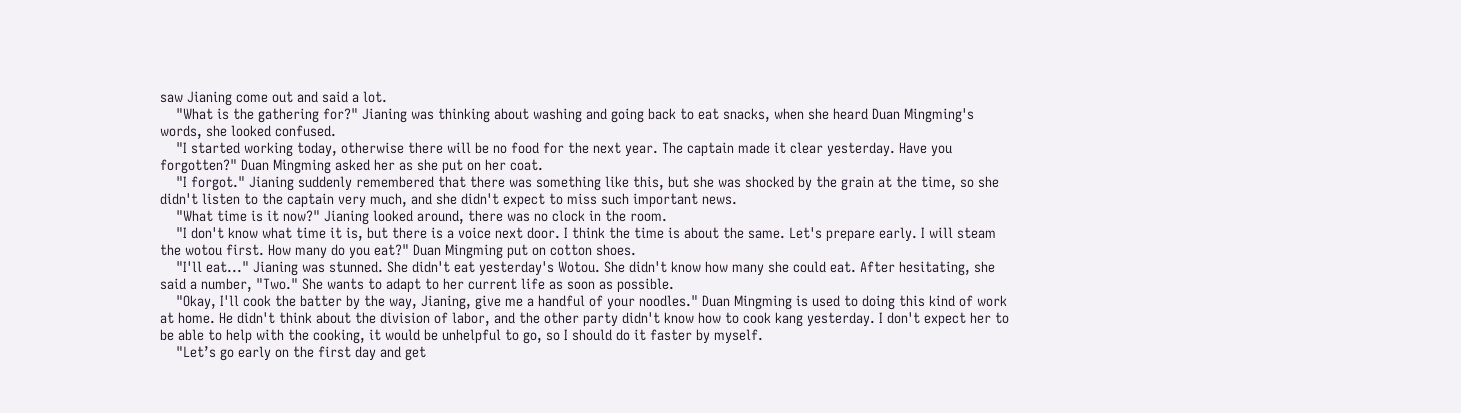saw Jianing come out and said a lot.
    "What is the gathering for?" Jianing was thinking about washing and going back to eat snacks, when she heard Duan Mingming's words, she looked confused.
    "I started working today, otherwise there will be no food for the next year. The captain made it clear yesterday. Have you forgotten?" Duan Mingming asked her as she put on her coat.
    "I forgot." Jianing suddenly remembered that there was something like this, but she was shocked by the grain at the time, so she didn't listen to the captain very much, and she didn't expect to miss such important news.
    "What time is it now?" Jianing looked around, there was no clock in the room.
    "I don't know what time it is, but there is a voice next door. I think the time is about the same. Let's prepare early. I will steam the wotou first. How many do you eat?" Duan Mingming put on cotton shoes.
    "I'll eat..." Jianing was stunned. She didn't eat yesterday's Wotou. She didn't know how many she could eat. After hesitating, she said a number, "Two." She wants to adapt to her current life as soon as possible.
    "Okay, I'll cook the batter by the way, Jianing, give me a handful of your noodles." Duan Mingming is used to doing this kind of work at home. He didn't think about the division of labor, and the other party didn't know how to cook kang yesterday. I don't expect her to be able to help with the cooking, it would be unhelpful to go, so I should do it faster by myself.
    "Let’s go early on the first day and get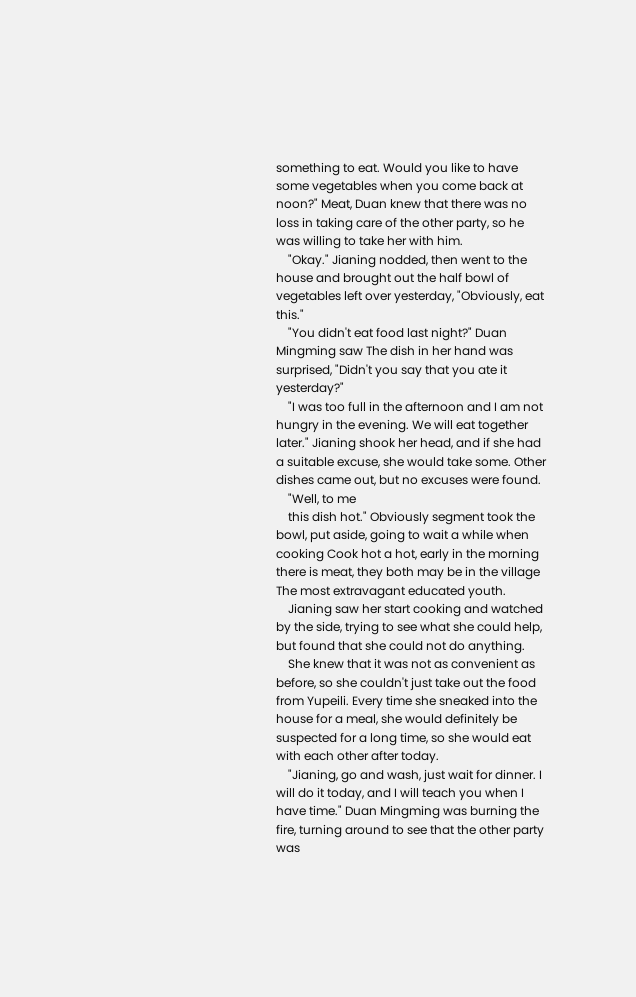something to eat. Would you like to have some vegetables when you come back at noon?" Meat, Duan knew that there was no loss in taking care of the other party, so he was willing to take her with him.
    "Okay." Jianing nodded, then went to the house and brought out the half bowl of vegetables left over yesterday, "Obviously, eat this."
    "You didn't eat food last night?" Duan Mingming saw The dish in her hand was surprised, "Didn't you say that you ate it yesterday?"
    "I was too full in the afternoon and I am not hungry in the evening. We will eat together later." Jianing shook her head, and if she had a suitable excuse, she would take some. Other dishes came out, but no excuses were found.
    "Well, to me
    this dish hot." Obviously segment took the bowl, put aside, going to wait a while when cooking Cook hot a hot, early in the morning there is meat, they both may be in the village The most extravagant educated youth.
    Jianing saw her start cooking and watched by the side, trying to see what she could help, but found that she could not do anything.
    She knew that it was not as convenient as before, so she couldn't just take out the food from Yupeili. Every time she sneaked into the house for a meal, she would definitely be suspected for a long time, so she would eat with each other after today.
    "Jianing, go and wash, just wait for dinner. I will do it today, and I will teach you when I have time." Duan Mingming was burning the fire, turning around to see that the other party was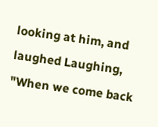looking at him, and laughed Laughing, "When we come back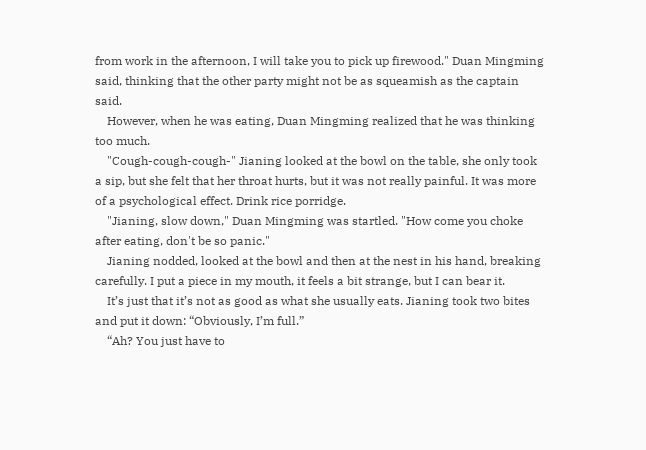from work in the afternoon, I will take you to pick up firewood." Duan Mingming said, thinking that the other party might not be as squeamish as the captain said.
    However, when he was eating, Duan Mingming realized that he was thinking too much.
    "Cough-cough-cough-" Jianing looked at the bowl on the table, she only took a sip, but she felt that her throat hurts, but it was not really painful. It was more of a psychological effect. Drink rice porridge.
    "Jianing, slow down," Duan Mingming was startled. "How come you choke after eating, don't be so panic."
    Jianing nodded, looked at the bowl and then at the nest in his hand, breaking carefully. I put a piece in my mouth, it feels a bit strange, but I can bear it.
    It’s just that it’s not as good as what she usually eats. Jianing took two bites and put it down: “Obviously, I’m full.”
    “Ah? You just have to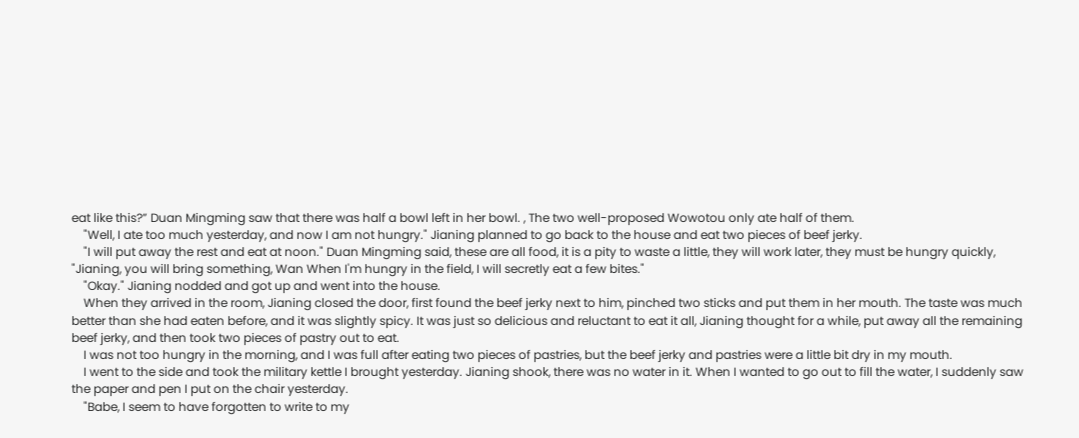eat like this?” Duan Mingming saw that there was half a bowl left in her bowl. , The two well-proposed Wowotou only ate half of them.
    "Well, I ate too much yesterday, and now I am not hungry." Jianing planned to go back to the house and eat two pieces of beef jerky.
    "I will put away the rest and eat at noon." Duan Mingming said, these are all food, it is a pity to waste a little, they will work later, they must be hungry quickly, "Jianing, you will bring something, Wan When I'm hungry in the field, I will secretly eat a few bites."
    "Okay." Jianing nodded and got up and went into the house.
    When they arrived in the room, Jianing closed the door, first found the beef jerky next to him, pinched two sticks and put them in her mouth. The taste was much better than she had eaten before, and it was slightly spicy. It was just so delicious and reluctant to eat it all, Jianing thought for a while, put away all the remaining beef jerky, and then took two pieces of pastry out to eat.
    I was not too hungry in the morning, and I was full after eating two pieces of pastries, but the beef jerky and pastries were a little bit dry in my mouth.
    I went to the side and took the military kettle I brought yesterday. Jianing shook, there was no water in it. When I wanted to go out to fill the water, I suddenly saw the paper and pen I put on the chair yesterday.
    "Babe, I seem to have forgotten to write to my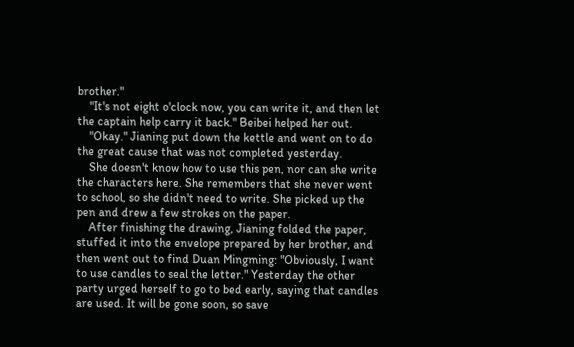brother."
    "It's not eight o'clock now, you can write it, and then let the captain help carry it back." Beibei helped her out.
    "Okay." Jianing put down the kettle and went on to do the great cause that was not completed yesterday.
    She doesn't know how to use this pen, nor can she write the characters here. She remembers that she never went to school, so she didn't need to write. She picked up the pen and drew a few strokes on the paper.
    After finishing the drawing, Jianing folded the paper, stuffed it into the envelope prepared by her brother, and then went out to find Duan Mingming: "Obviously, I want to use candles to seal the letter." Yesterday the other party urged herself to go to bed early, saying that candles are used. It will be gone soon, so save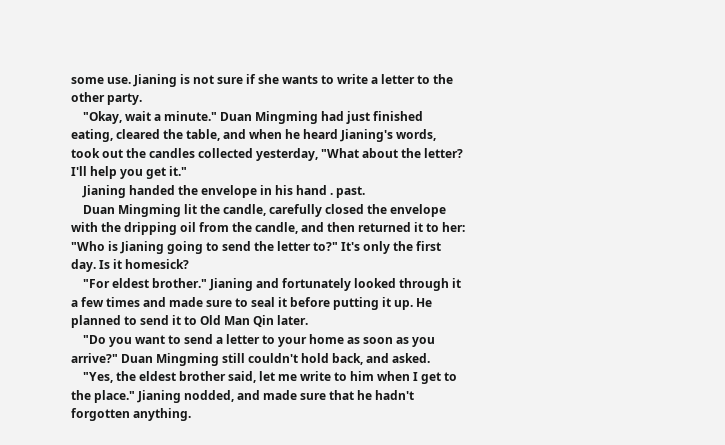some use. Jianing is not sure if she wants to write a letter to the other party.
    "Okay, wait a minute." Duan Mingming had just finished eating, cleared the table, and when he heard Jianing's words, took out the candles collected yesterday, "What about the letter? I'll help you get it."
    Jianing handed the envelope in his hand . past.
    Duan Mingming lit the candle, carefully closed the envelope with the dripping oil from the candle, and then returned it to her: "Who is Jianing going to send the letter to?" It's only the first day. Is it homesick?
    "For eldest brother." Jianing and fortunately looked through it a few times and made sure to seal it before putting it up. He planned to send it to Old Man Qin later.
    "Do you want to send a letter to your home as soon as you arrive?" Duan Mingming still couldn't hold back, and asked.
    "Yes, the eldest brother said, let me write to him when I get to the place." Jianing nodded, and made sure that he hadn't forgotten anything.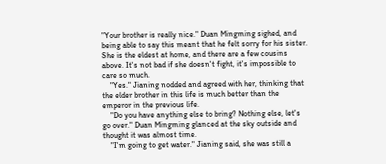"Your brother is really nice." Duan Mingming sighed, and being able to say this meant that he felt sorry for his sister. She is the eldest at home, and there are a few cousins above. It's not bad if she doesn't fight, it's impossible to care so much.
    "Yes." Jianing nodded and agreed with her, thinking that the elder brother in this life is much better than the emperor in the previous life.
    "Do you have anything else to bring? Nothing else, let's go over." Duan Mingming glanced at the sky outside and thought it was almost time.
    "I'm going to get water." Jianing said, she was still a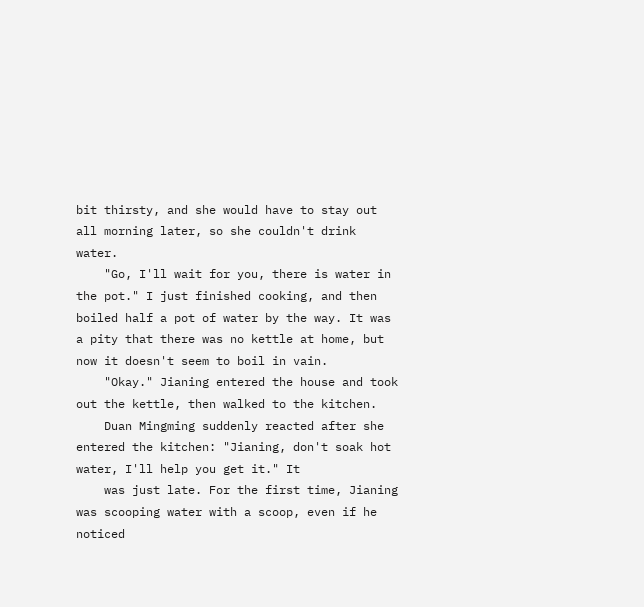bit thirsty, and she would have to stay out all morning later, so she couldn't drink water.
    "Go, I'll wait for you, there is water in the pot." I just finished cooking, and then boiled half a pot of water by the way. It was a pity that there was no kettle at home, but now it doesn't seem to boil in vain.
    "Okay." Jianing entered the house and took out the kettle, then walked to the kitchen.
    Duan Mingming suddenly reacted after she entered the kitchen: "Jianing, don't soak hot water, I'll help you get it." It
    was just late. For the first time, Jianing was scooping water with a scoop, even if he noticed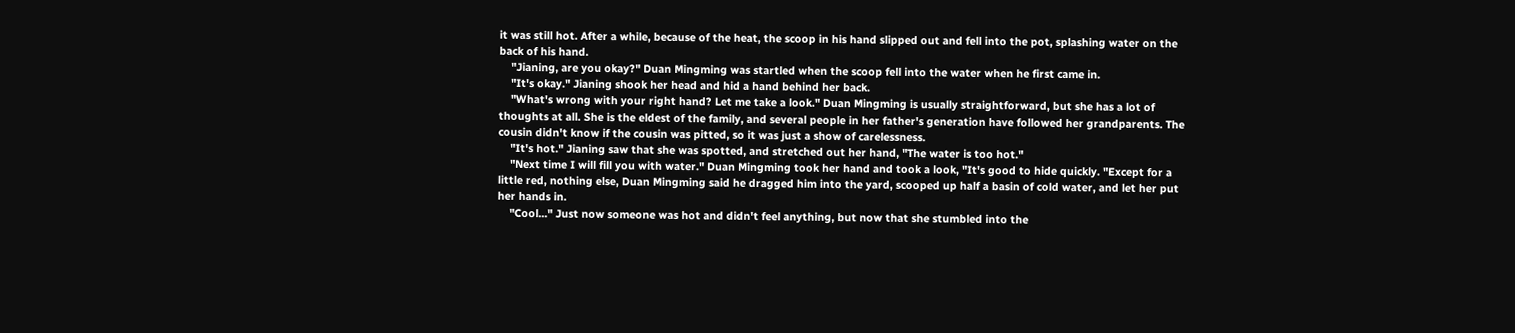it was still hot. After a while, because of the heat, the scoop in his hand slipped out and fell into the pot, splashing water on the back of his hand.
    "Jianing, are you okay?" Duan Mingming was startled when the scoop fell into the water when he first came in.
    "It's okay." Jianing shook her head and hid a hand behind her back.
    "What's wrong with your right hand? Let me take a look." Duan Mingming is usually straightforward, but she has a lot of thoughts at all. She is the eldest of the family, and several people in her father's generation have followed her grandparents. The cousin didn't know if the cousin was pitted, so it was just a show of carelessness.
    "It's hot." Jianing saw that she was spotted, and stretched out her hand, "The water is too hot."
    "Next time I will fill you with water." Duan Mingming took her hand and took a look, "It's good to hide quickly. "Except for a little red, nothing else, Duan Mingming said he dragged him into the yard, scooped up half a basin of cold water, and let her put her hands in.
    "Cool..." Just now someone was hot and didn't feel anything, but now that she stumbled into the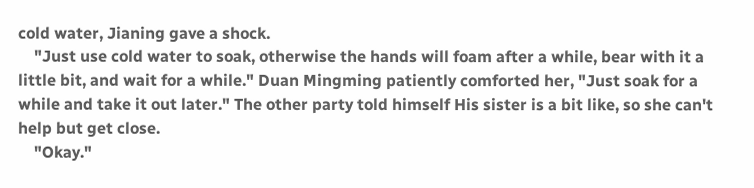cold water, Jianing gave a shock.
    "Just use cold water to soak, otherwise the hands will foam after a while, bear with it a little bit, and wait for a while." Duan Mingming patiently comforted her, "Just soak for a while and take it out later." The other party told himself His sister is a bit like, so she can't help but get close.
    "Okay."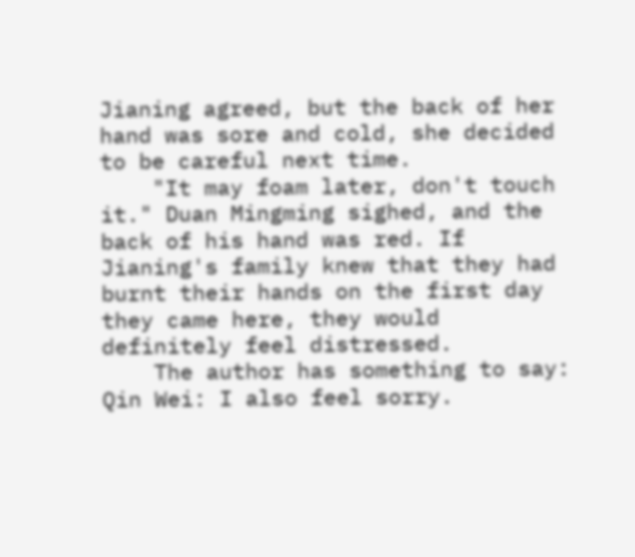Jianing agreed, but the back of her hand was sore and cold, she decided to be careful next time.
    "It may foam later, don't touch it." Duan Mingming sighed, and the back of his hand was red. If Jianing's family knew that they had burnt their hands on the first day they came here, they would definitely feel distressed.
    The author has something to say: Qin Wei: I also feel sorry.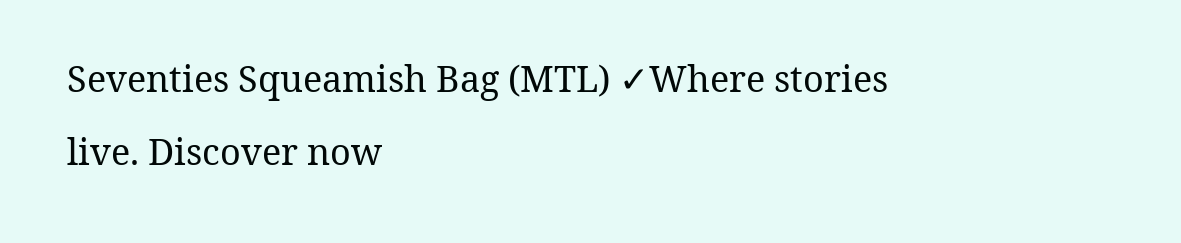Seventies Squeamish Bag (MTL) ✓Where stories live. Discover now